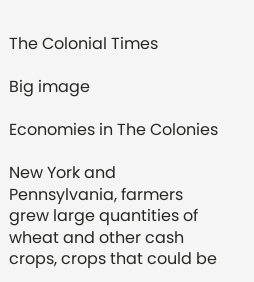The Colonial Times

Big image

Economies in The Colonies

New York and Pennsylvania, farmers grew large quantities of wheat and other cash crops, crops that could be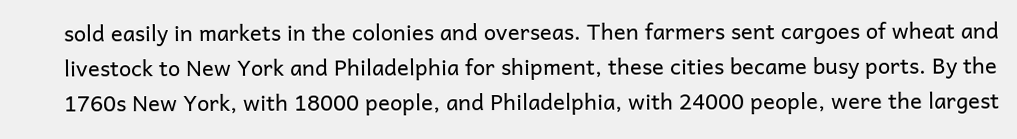sold easily in markets in the colonies and overseas. Then farmers sent cargoes of wheat and livestock to New York and Philadelphia for shipment, these cities became busy ports. By the 1760s New York, with 18000 people, and Philadelphia, with 24000 people, were the largest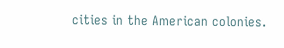cities in the American colonies.